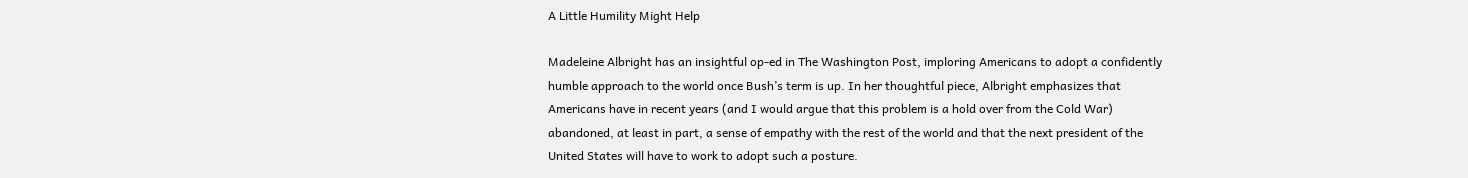A Little Humility Might Help

Madeleine Albright has an insightful op-ed in The Washington Post, imploring Americans to adopt a confidently humble approach to the world once Bush’s term is up. In her thoughtful piece, Albright emphasizes that Americans have in recent years (and I would argue that this problem is a hold over from the Cold War) abandoned, at least in part, a sense of empathy with the rest of the world and that the next president of the United States will have to work to adopt such a posture.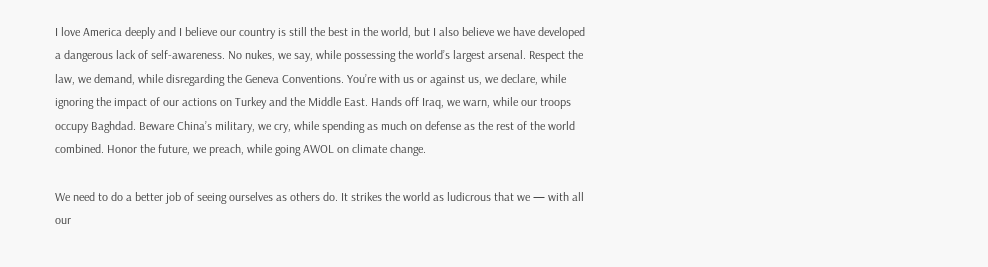I love America deeply and I believe our country is still the best in the world, but I also believe we have developed a dangerous lack of self-awareness. No nukes, we say, while possessing the world’s largest arsenal. Respect the law, we demand, while disregarding the Geneva Conventions. You’re with us or against us, we declare, while ignoring the impact of our actions on Turkey and the Middle East. Hands off Iraq, we warn, while our troops occupy Baghdad. Beware China’s military, we cry, while spending as much on defense as the rest of the world combined. Honor the future, we preach, while going AWOL on climate change.

We need to do a better job of seeing ourselves as others do. It strikes the world as ludicrous that we — with all our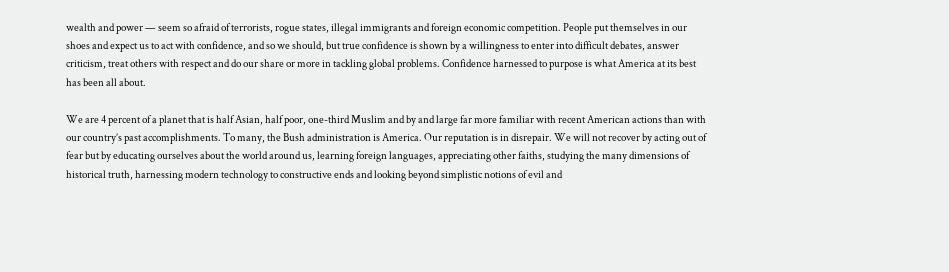wealth and power — seem so afraid of terrorists, rogue states, illegal immigrants and foreign economic competition. People put themselves in our shoes and expect us to act with confidence, and so we should, but true confidence is shown by a willingness to enter into difficult debates, answer criticism, treat others with respect and do our share or more in tackling global problems. Confidence harnessed to purpose is what America at its best has been all about.

We are 4 percent of a planet that is half Asian, half poor, one-third Muslim and by and large far more familiar with recent American actions than with our country’s past accomplishments. To many, the Bush administration is America. Our reputation is in disrepair. We will not recover by acting out of fear but by educating ourselves about the world around us, learning foreign languages, appreciating other faiths, studying the many dimensions of historical truth, harnessing modern technology to constructive ends and looking beyond simplistic notions of evil and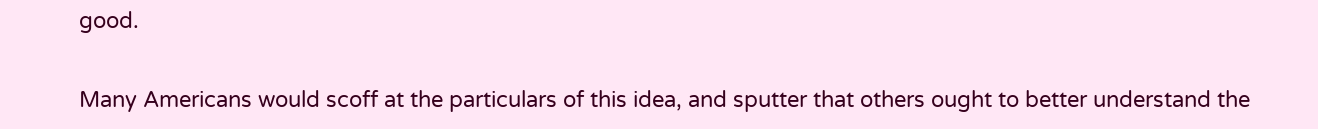good.

Many Americans would scoff at the particulars of this idea, and sputter that others ought to better understand the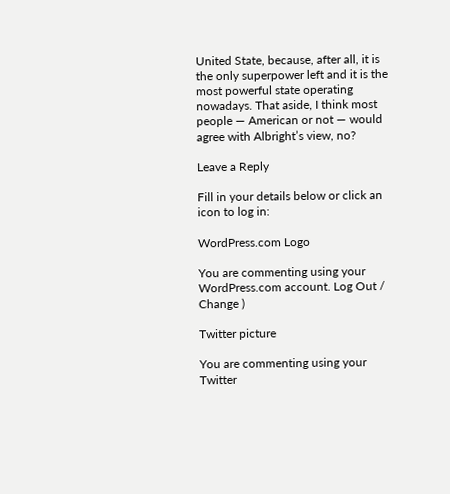United State, because, after all, it is the only superpower left and it is the most powerful state operating nowadays. That aside, I think most people — American or not — would agree with Albright’s view, no?

Leave a Reply

Fill in your details below or click an icon to log in:

WordPress.com Logo

You are commenting using your WordPress.com account. Log Out / Change )

Twitter picture

You are commenting using your Twitter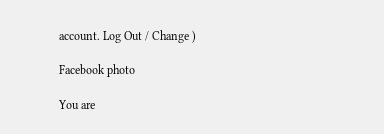account. Log Out / Change )

Facebook photo

You are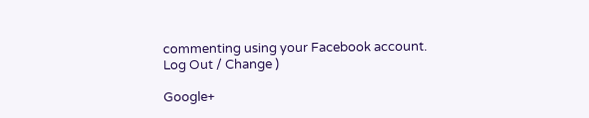commenting using your Facebook account. Log Out / Change )

Google+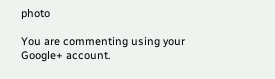photo

You are commenting using your Google+ account.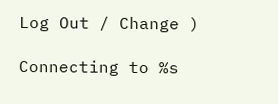Log Out / Change )

Connecting to %s